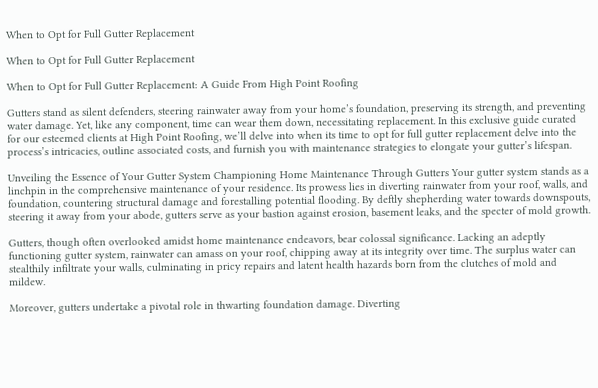When to Opt for Full Gutter Replacement

When to Opt for Full Gutter Replacement

When to Opt for Full Gutter Replacement: A Guide From High Point Roofing

Gutters stand as silent defenders, steering rainwater away from your home’s foundation, preserving its strength, and preventing water damage. Yet, like any component, time can wear them down, necessitating replacement. In this exclusive guide curated for our esteemed clients at High Point Roofing, we’ll delve into when its time to opt for full gutter replacement delve into the process’s intricacies, outline associated costs, and furnish you with maintenance strategies to elongate your gutter’s lifespan.

Unveiling the Essence of Your Gutter System Championing Home Maintenance Through Gutters Your gutter system stands as a linchpin in the comprehensive maintenance of your residence. Its prowess lies in diverting rainwater from your roof, walls, and foundation, countering structural damage and forestalling potential flooding. By deftly shepherding water towards downspouts, steering it away from your abode, gutters serve as your bastion against erosion, basement leaks, and the specter of mold growth.

Gutters, though often overlooked amidst home maintenance endeavors, bear colossal significance. Lacking an adeptly functioning gutter system, rainwater can amass on your roof, chipping away at its integrity over time. The surplus water can stealthily infiltrate your walls, culminating in pricy repairs and latent health hazards born from the clutches of mold and mildew.

Moreover, gutters undertake a pivotal role in thwarting foundation damage. Diverting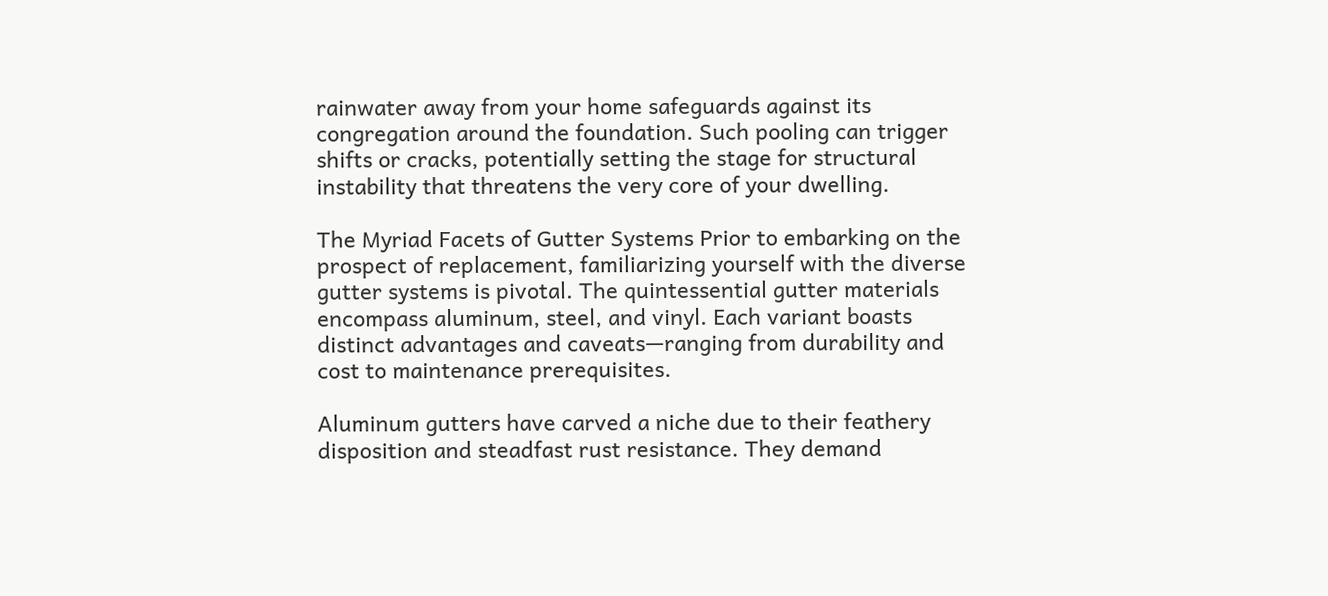rainwater away from your home safeguards against its congregation around the foundation. Such pooling can trigger shifts or cracks, potentially setting the stage for structural instability that threatens the very core of your dwelling.

The Myriad Facets of Gutter Systems Prior to embarking on the prospect of replacement, familiarizing yourself with the diverse gutter systems is pivotal. The quintessential gutter materials encompass aluminum, steel, and vinyl. Each variant boasts distinct advantages and caveats—ranging from durability and cost to maintenance prerequisites.

Aluminum gutters have carved a niche due to their feathery disposition and steadfast rust resistance. They demand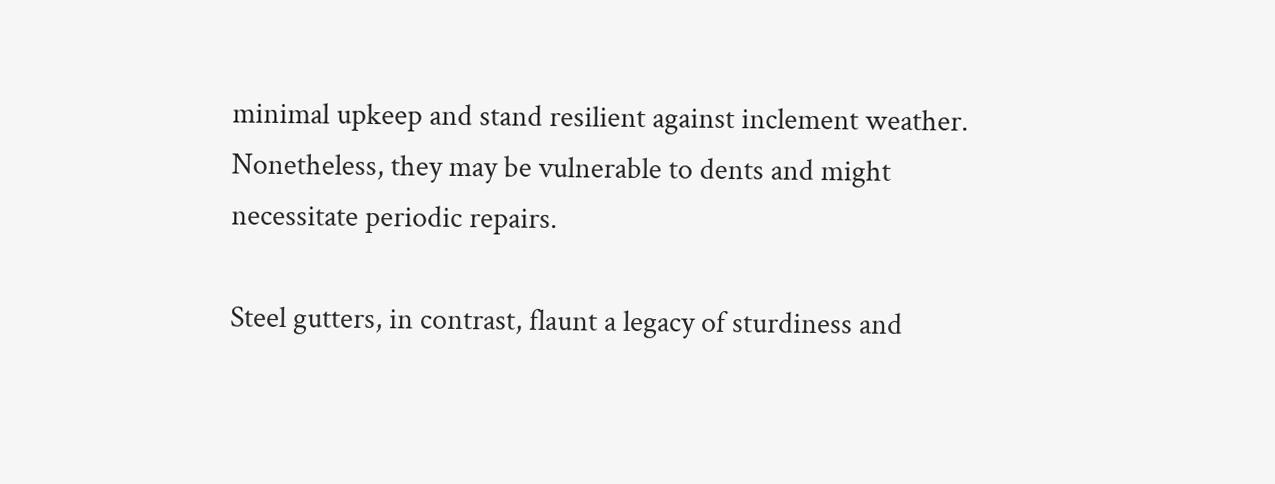minimal upkeep and stand resilient against inclement weather. Nonetheless, they may be vulnerable to dents and might necessitate periodic repairs.

Steel gutters, in contrast, flaunt a legacy of sturdiness and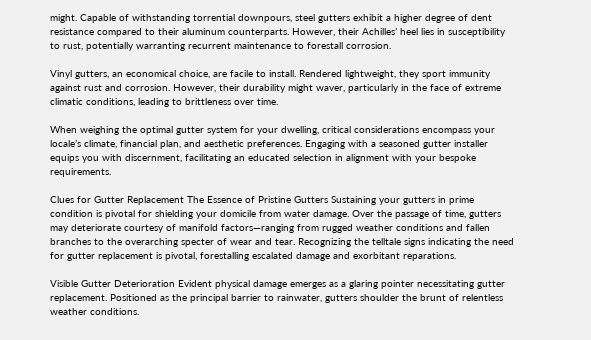might. Capable of withstanding torrential downpours, steel gutters exhibit a higher degree of dent resistance compared to their aluminum counterparts. However, their Achilles’ heel lies in susceptibility to rust, potentially warranting recurrent maintenance to forestall corrosion.

Vinyl gutters, an economical choice, are facile to install. Rendered lightweight, they sport immunity against rust and corrosion. However, their durability might waver, particularly in the face of extreme climatic conditions, leading to brittleness over time.

When weighing the optimal gutter system for your dwelling, critical considerations encompass your locale’s climate, financial plan, and aesthetic preferences. Engaging with a seasoned gutter installer equips you with discernment, facilitating an educated selection in alignment with your bespoke requirements.

Clues for Gutter Replacement The Essence of Pristine Gutters Sustaining your gutters in prime condition is pivotal for shielding your domicile from water damage. Over the passage of time, gutters may deteriorate courtesy of manifold factors—ranging from rugged weather conditions and fallen branches to the overarching specter of wear and tear. Recognizing the telltale signs indicating the need for gutter replacement is pivotal, forestalling escalated damage and exorbitant reparations.

Visible Gutter Deterioration Evident physical damage emerges as a glaring pointer necessitating gutter replacement. Positioned as the principal barrier to rainwater, gutters shoulder the brunt of relentless weather conditions.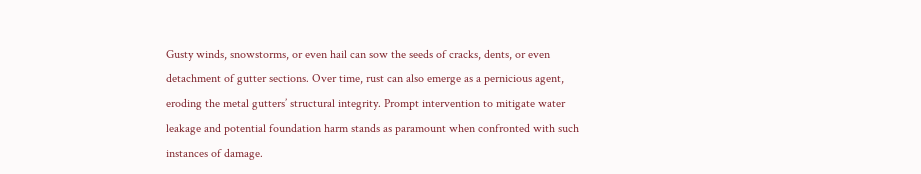Gusty winds, snowstorms, or even hail can sow the seeds of cracks, dents, or even detachment of gutter sections. Over time, rust can also emerge as a pernicious agent, eroding the metal gutters’ structural integrity. Prompt intervention to mitigate water leakage and potential foundation harm stands as paramount when confronted with such instances of damage.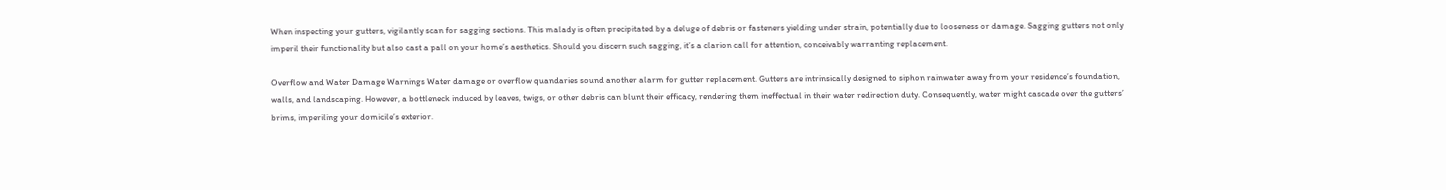When inspecting your gutters, vigilantly scan for sagging sections. This malady is often precipitated by a deluge of debris or fasteners yielding under strain, potentially due to looseness or damage. Sagging gutters not only imperil their functionality but also cast a pall on your home’s aesthetics. Should you discern such sagging, it’s a clarion call for attention, conceivably warranting replacement.

Overflow and Water Damage Warnings Water damage or overflow quandaries sound another alarm for gutter replacement. Gutters are intrinsically designed to siphon rainwater away from your residence’s foundation, walls, and landscaping. However, a bottleneck induced by leaves, twigs, or other debris can blunt their efficacy, rendering them ineffectual in their water redirection duty. Consequently, water might cascade over the gutters’ brims, imperiling your domicile’s exterior.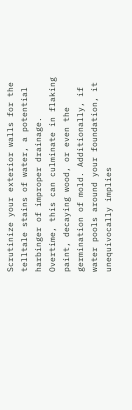Scrutinize your exterior walls for the telltale stains of water, a potential harbinger of improper drainage. Overtime, this can culminate in flaking paint, decaying wood, or even the germination of mold. Additionally, if water pools around your foundation, it unequivocally implies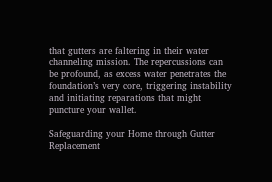that gutters are faltering in their water channeling mission. The repercussions can be profound, as excess water penetrates the foundation’s very core, triggering instability and initiating reparations that might puncture your wallet.

Safeguarding your Home through Gutter Replacement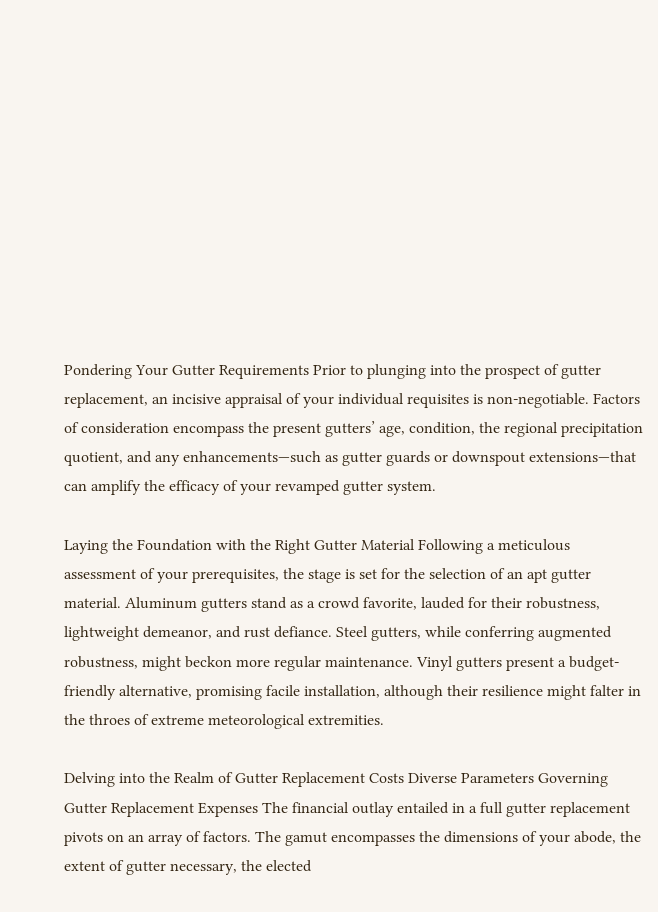Pondering Your Gutter Requirements Prior to plunging into the prospect of gutter replacement, an incisive appraisal of your individual requisites is non-negotiable. Factors of consideration encompass the present gutters’ age, condition, the regional precipitation quotient, and any enhancements—such as gutter guards or downspout extensions—that can amplify the efficacy of your revamped gutter system.

Laying the Foundation with the Right Gutter Material Following a meticulous assessment of your prerequisites, the stage is set for the selection of an apt gutter material. Aluminum gutters stand as a crowd favorite, lauded for their robustness, lightweight demeanor, and rust defiance. Steel gutters, while conferring augmented robustness, might beckon more regular maintenance. Vinyl gutters present a budget-friendly alternative, promising facile installation, although their resilience might falter in the throes of extreme meteorological extremities.

Delving into the Realm of Gutter Replacement Costs Diverse Parameters Governing Gutter Replacement Expenses The financial outlay entailed in a full gutter replacement pivots on an array of factors. The gamut encompasses the dimensions of your abode, the extent of gutter necessary, the elected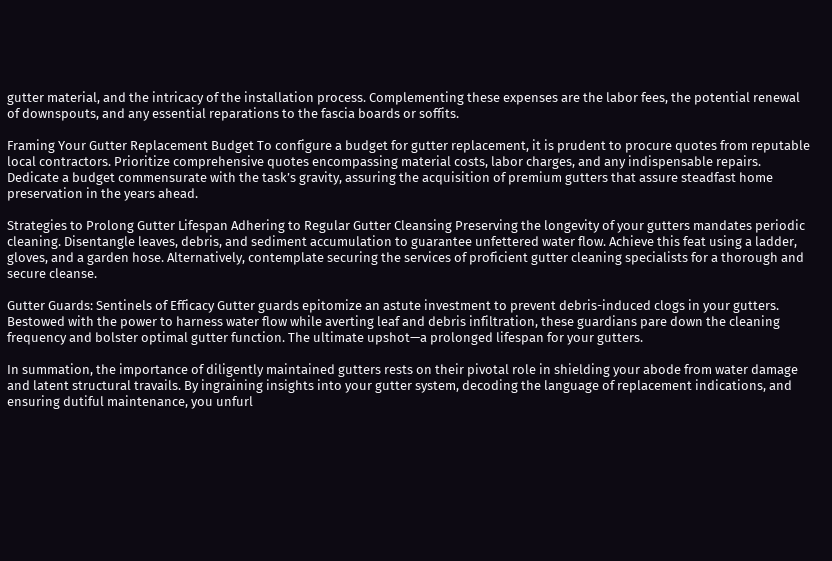gutter material, and the intricacy of the installation process. Complementing these expenses are the labor fees, the potential renewal of downspouts, and any essential reparations to the fascia boards or soffits.

Framing Your Gutter Replacement Budget To configure a budget for gutter replacement, it is prudent to procure quotes from reputable local contractors. Prioritize comprehensive quotes encompassing material costs, labor charges, and any indispensable repairs. Dedicate a budget commensurate with the task’s gravity, assuring the acquisition of premium gutters that assure steadfast home preservation in the years ahead.

Strategies to Prolong Gutter Lifespan Adhering to Regular Gutter Cleansing Preserving the longevity of your gutters mandates periodic cleaning. Disentangle leaves, debris, and sediment accumulation to guarantee unfettered water flow. Achieve this feat using a ladder, gloves, and a garden hose. Alternatively, contemplate securing the services of proficient gutter cleaning specialists for a thorough and secure cleanse.

Gutter Guards: Sentinels of Efficacy Gutter guards epitomize an astute investment to prevent debris-induced clogs in your gutters. Bestowed with the power to harness water flow while averting leaf and debris infiltration, these guardians pare down the cleaning frequency and bolster optimal gutter function. The ultimate upshot—a prolonged lifespan for your gutters.

In summation, the importance of diligently maintained gutters rests on their pivotal role in shielding your abode from water damage and latent structural travails. By ingraining insights into your gutter system, decoding the language of replacement indications, and ensuring dutiful maintenance, you unfurl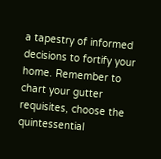a tapestry of informed decisions to fortify your home. Remember to chart your gutter requisites, choose the quintessential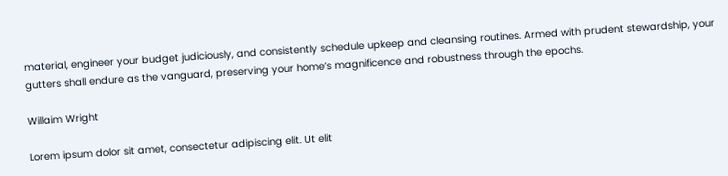material, engineer your budget judiciously, and consistently schedule upkeep and cleansing routines. Armed with prudent stewardship, your gutters shall endure as the vanguard, preserving your home’s magnificence and robustness through the epochs.

Willaim Wright

Lorem ipsum dolor sit amet, consectetur adipiscing elit. Ut elit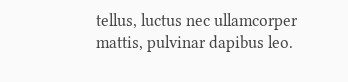tellus, luctus nec ullamcorper mattis, pulvinar dapibus leo.